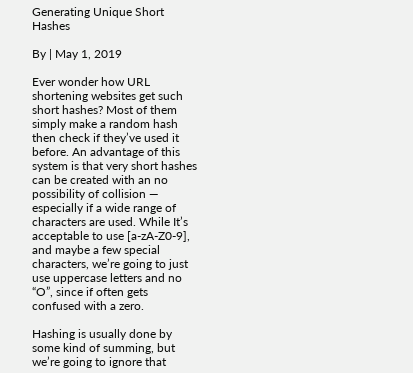Generating Unique Short Hashes

By | May 1, 2019

Ever wonder how URL shortening websites get such short hashes? Most of them simply make a random hash then check if they’ve used it before. An advantage of this system is that very short hashes can be created with an no possibility of collision — especially if a wide range of characters are used. While It’s acceptable to use [a-zA-Z0-9], and maybe a few special characters, we’re going to just use uppercase letters and no “O”, since if often gets confused with a zero.

Hashing is usually done by some kind of summing, but we’re going to ignore that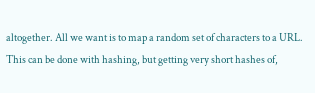altogether. All we want is to map a random set of characters to a URL. This can be done with hashing, but getting very short hashes of,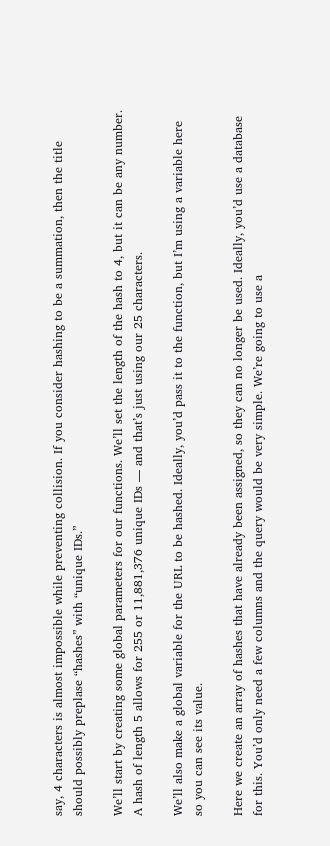say, 4 characters is almost impossible while preventing collision. If you consider hashing to be a summation, then the title should possibly preplase “hashes” with “unique IDs.”

We’ll start by creating some global parameters for our functions. We’ll set the length of the hash to 4, but it can be any number. A hash of length 5 allows for 255 or 11,881,376 unique IDs — and that’s just using our 25 characters.

We’ll also make a global variable for the URL to be hashed. Ideally, you’d pass it to the function, but I’m using a variable here so you can see its value.

Here we create an array of hashes that have already been assigned, so they can no longer be used. Ideally, you’d use a database for this. You’d only need a few columns and the query would be very simple. We’re going to use a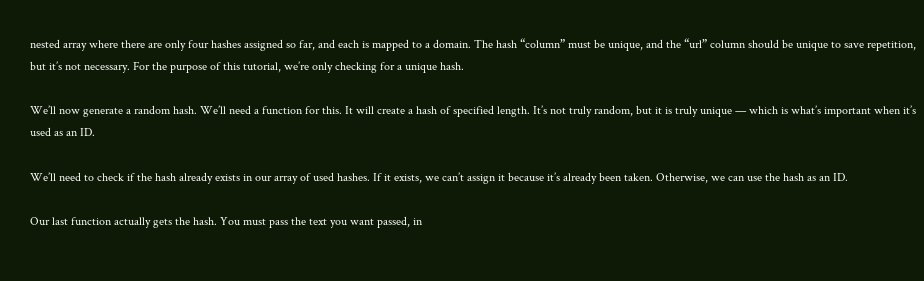nested array where there are only four hashes assigned so far, and each is mapped to a domain. The hash “column” must be unique, and the “url” column should be unique to save repetition, but it’s not necessary. For the purpose of this tutorial, we’re only checking for a unique hash.

We’ll now generate a random hash. We’ll need a function for this. It will create a hash of specified length. It’s not truly random, but it is truly unique — which is what’s important when it’s used as an ID.

We’ll need to check if the hash already exists in our array of used hashes. If it exists, we can’t assign it because it’s already been taken. Otherwise, we can use the hash as an ID.

Our last function actually gets the hash. You must pass the text you want passed, in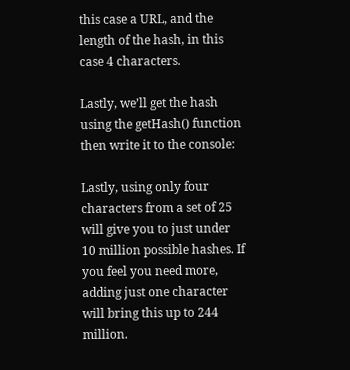this case a URL, and the length of the hash, in this case 4 characters.

Lastly, we’ll get the hash using the getHash() function then write it to the console:

Lastly, using only four characters from a set of 25 will give you to just under 10 million possible hashes. If you feel you need more, adding just one character will bring this up to 244 million.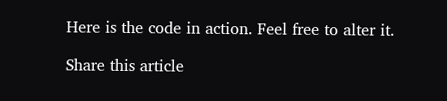Here is the code in action. Feel free to alter it.

Share this article